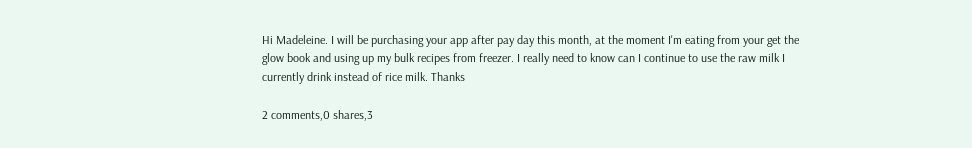Hi Madeleine. I will be purchasing your app after pay day this month, at the moment I'm eating from your get the glow book and using up my bulk recipes from freezer. I really need to know can I continue to use the raw milk I currently drink instead of rice milk. Thanks

2 comments,0 shares,3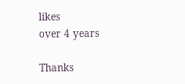likes
over 4 years

Thanks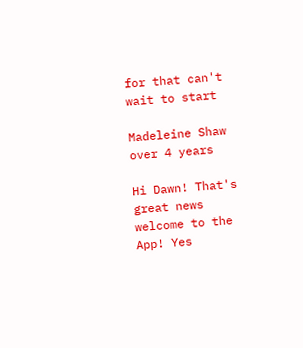for that can't wait to start

Madeleine Shaw
over 4 years

Hi Dawn! That's great news welcome to the App! Yes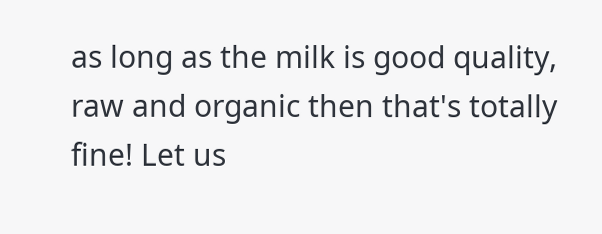as long as the milk is good quality, raw and organic then that's totally fine! Let us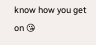know how you get on 😘